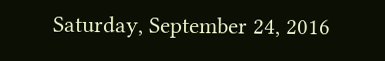Saturday, September 24, 2016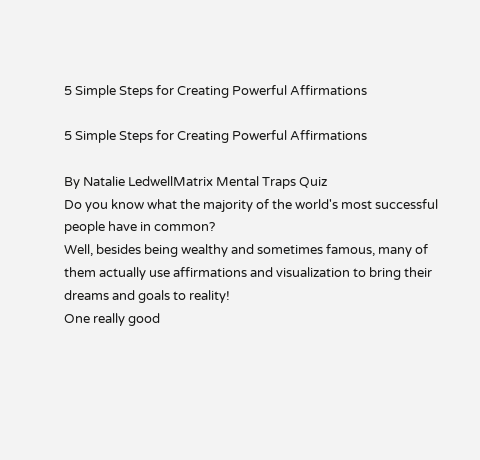5 Simple Steps for Creating Powerful Affirmations

5 Simple Steps for Creating Powerful Affirmations

By Natalie LedwellMatrix Mental Traps Quiz
Do you know what the majority of the world's most successful people have in common?
Well, besides being wealthy and sometimes famous, many of them actually use affirmations and visualization to bring their dreams and goals to reality!
One really good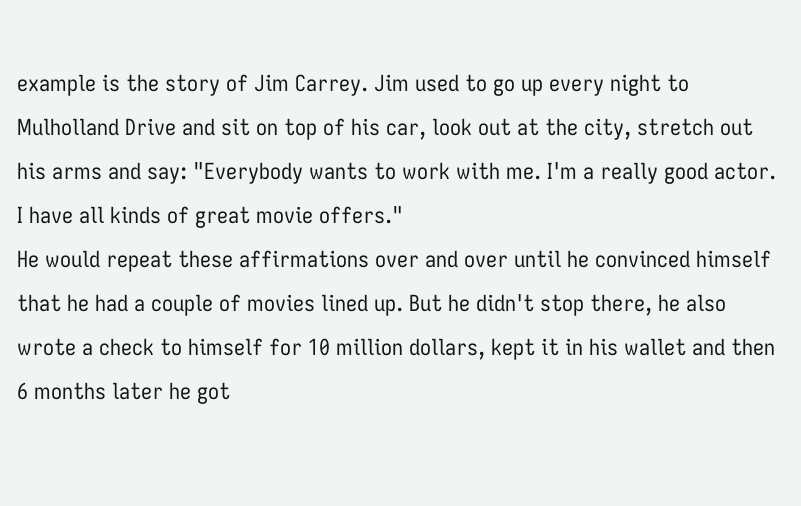example is the story of Jim Carrey. Jim used to go up every night to Mulholland Drive and sit on top of his car, look out at the city, stretch out his arms and say: "Everybody wants to work with me. I'm a really good actor. I have all kinds of great movie offers."
He would repeat these affirmations over and over until he convinced himself that he had a couple of movies lined up. But he didn't stop there, he also wrote a check to himself for 10 million dollars, kept it in his wallet and then 6 months later he got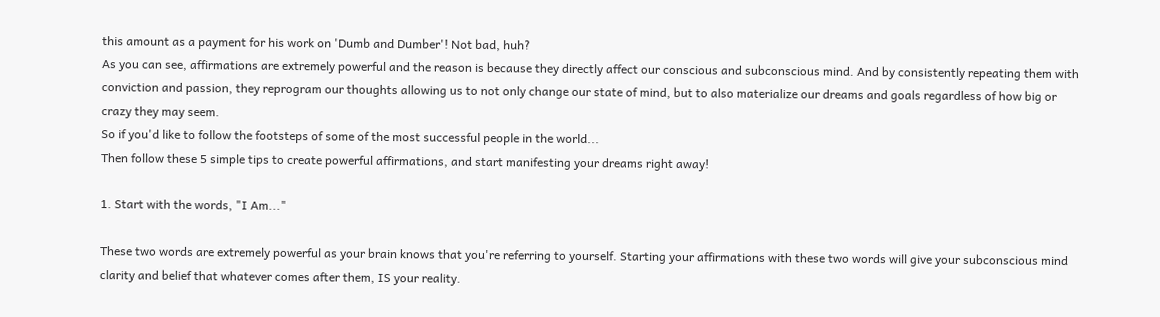this amount as a payment for his work on 'Dumb and Dumber'! Not bad, huh?
As you can see, affirmations are extremely powerful and the reason is because they directly affect our conscious and subconscious mind. And by consistently repeating them with conviction and passion, they reprogram our thoughts allowing us to not only change our state of mind, but to also materialize our dreams and goals regardless of how big or crazy they may seem.
So if you'd like to follow the footsteps of some of the most successful people in the world...
Then follow these 5 simple tips to create powerful affirmations, and start manifesting your dreams right away!

1. Start with the words, "I Am..."

These two words are extremely powerful as your brain knows that you're referring to yourself. Starting your affirmations with these two words will give your subconscious mind clarity and belief that whatever comes after them, IS your reality.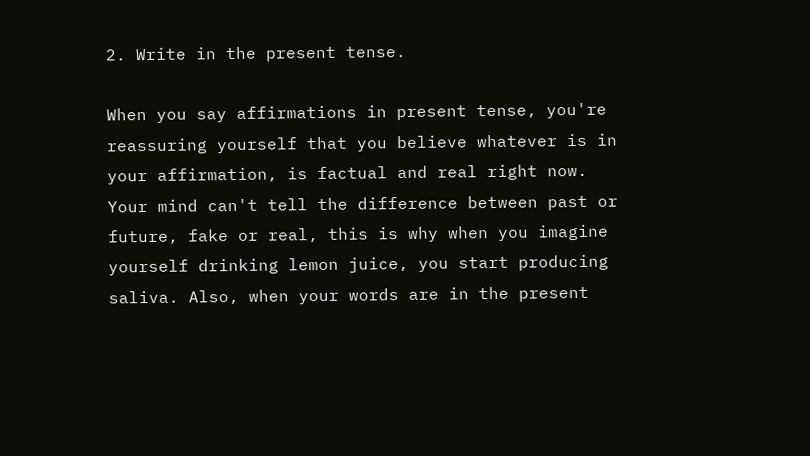2. Write in the present tense.

When you say affirmations in present tense, you're reassuring yourself that you believe whatever is in your affirmation, is factual and real right now.
Your mind can't tell the difference between past or future, fake or real, this is why when you imagine yourself drinking lemon juice, you start producing saliva. Also, when your words are in the present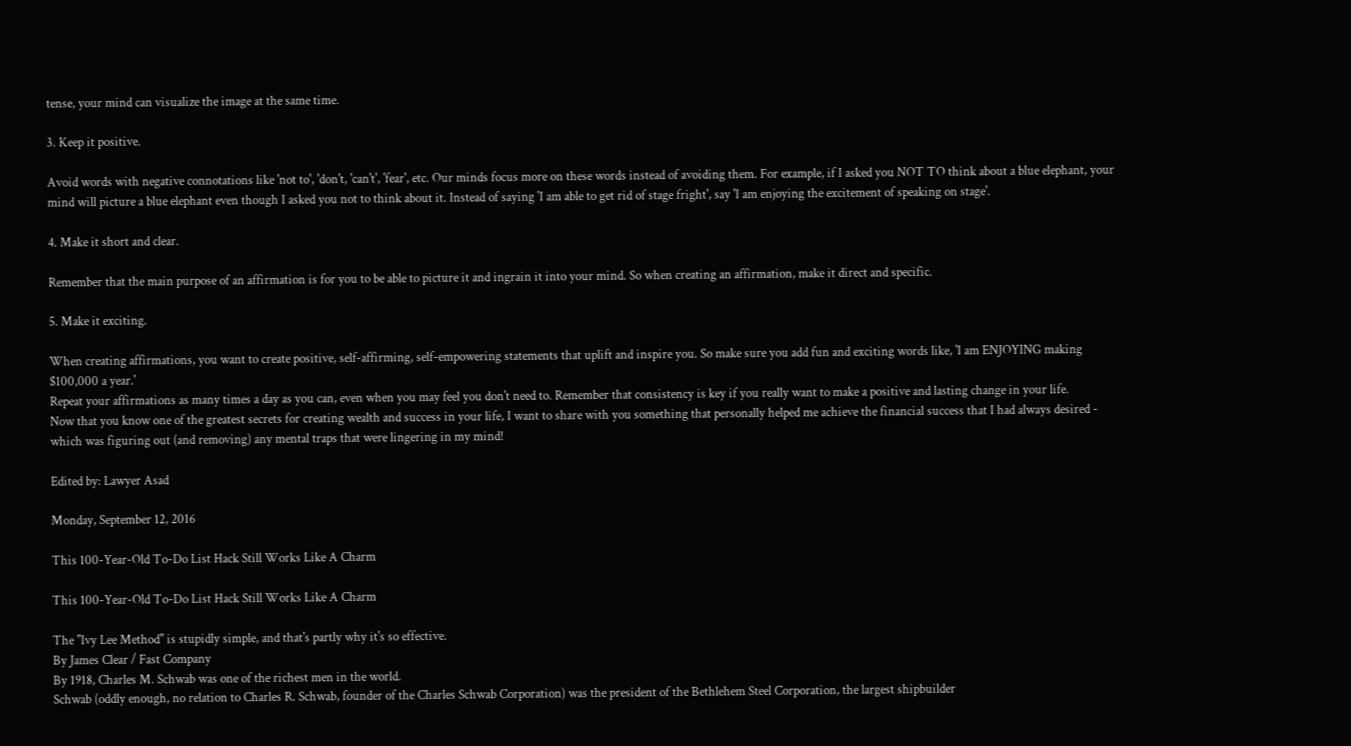tense, your mind can visualize the image at the same time.

3. Keep it positive.

Avoid words with negative connotations like 'not to', 'don't, 'can't', 'fear', etc. Our minds focus more on these words instead of avoiding them. For example, if I asked you NOT TO think about a blue elephant, your mind will picture a blue elephant even though I asked you not to think about it. Instead of saying 'I am able to get rid of stage fright', say 'I am enjoying the excitement of speaking on stage'.

4. Make it short and clear.

Remember that the main purpose of an affirmation is for you to be able to picture it and ingrain it into your mind. So when creating an affirmation, make it direct and specific.

5. Make it exciting.

When creating affirmations, you want to create positive, self-affirming, self-empowering statements that uplift and inspire you. So make sure you add fun and exciting words like, 'I am ENJOYING making $100,000 a year.'
Repeat your affirmations as many times a day as you can, even when you may feel you don't need to. Remember that consistency is key if you really want to make a positive and lasting change in your life.
Now that you know one of the greatest secrets for creating wealth and success in your life, I want to share with you something that personally helped me achieve the financial success that I had always desired - which was figuring out (and removing) any mental traps that were lingering in my mind!

Edited by: Lawyer Asad

Monday, September 12, 2016

This 100-Year-Old To-Do List Hack Still Works Like A Charm

This 100-Year-Old To-Do List Hack Still Works Like A Charm

The "Ivy Lee Method" is stupidly simple, and that's partly why it's so effective.
By James Clear / Fast Company
By 1918, Charles M. Schwab was one of the richest men in the world.
Schwab (oddly enough, no relation to Charles R. Schwab, founder of the Charles Schwab Corporation) was the president of the Bethlehem Steel Corporation, the largest shipbuilder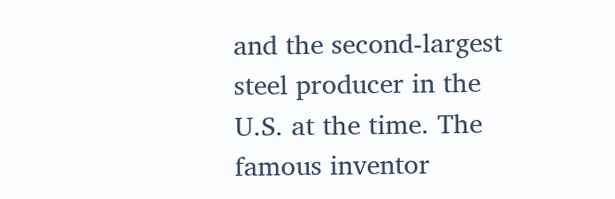and the second-largest steel producer in the U.S. at the time. The famous inventor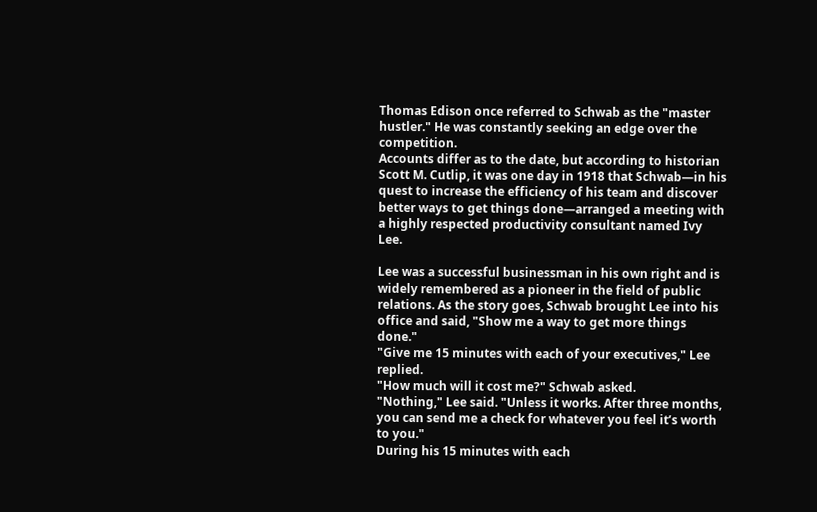Thomas Edison once referred to Schwab as the "master hustler." He was constantly seeking an edge over the competition.
Accounts differ as to the date, but according to historian Scott M. Cutlip, it was one day in 1918 that Schwab—in his quest to increase the efficiency of his team and discover better ways to get things done—arranged a meeting with a highly respected productivity consultant named Ivy Lee.

Lee was a successful businessman in his own right and is widely remembered as a pioneer in the field of public relations. As the story goes, Schwab brought Lee into his office and said, "Show me a way to get more things done."
"Give me 15 minutes with each of your executives," Lee replied.
"How much will it cost me?" Schwab asked.
"Nothing," Lee said. "Unless it works. After three months, you can send me a check for whatever you feel it’s worth to you."
During his 15 minutes with each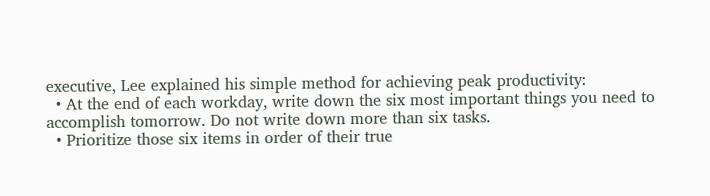executive, Lee explained his simple method for achieving peak productivity:
  • At the end of each workday, write down the six most important things you need to accomplish tomorrow. Do not write down more than six tasks.
  • Prioritize those six items in order of their true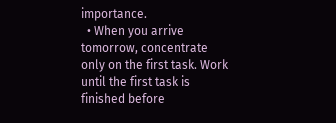importance.
  • When you arrive tomorrow, concentrate only on the first task. Work until the first task is finished before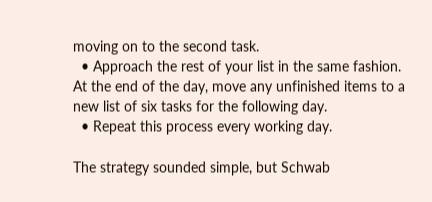moving on to the second task.
  • Approach the rest of your list in the same fashion. At the end of the day, move any unfinished items to a new list of six tasks for the following day.
  • Repeat this process every working day.

The strategy sounded simple, but Schwab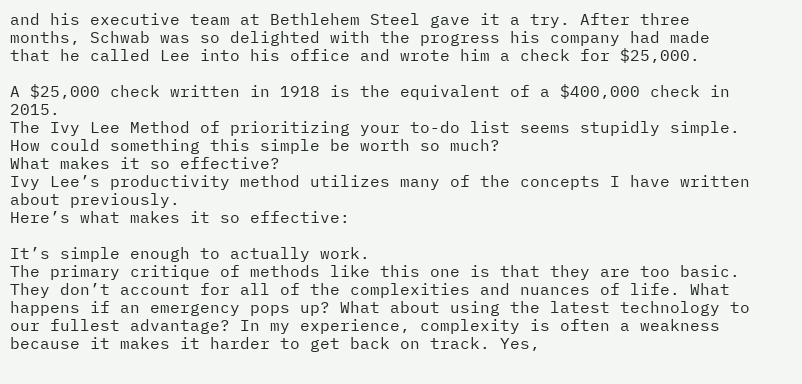and his executive team at Bethlehem Steel gave it a try. After three months, Schwab was so delighted with the progress his company had made that he called Lee into his office and wrote him a check for $25,000.

A $25,000 check written in 1918 is the equivalent of a $400,000 check in 2015.
The Ivy Lee Method of prioritizing your to-do list seems stupidly simple. How could something this simple be worth so much?
What makes it so effective?
Ivy Lee’s productivity method utilizes many of the concepts I have written about previously.
Here’s what makes it so effective:

It’s simple enough to actually work.
The primary critique of methods like this one is that they are too basic. They don’t account for all of the complexities and nuances of life. What happens if an emergency pops up? What about using the latest technology to our fullest advantage? In my experience, complexity is often a weakness because it makes it harder to get back on track. Yes,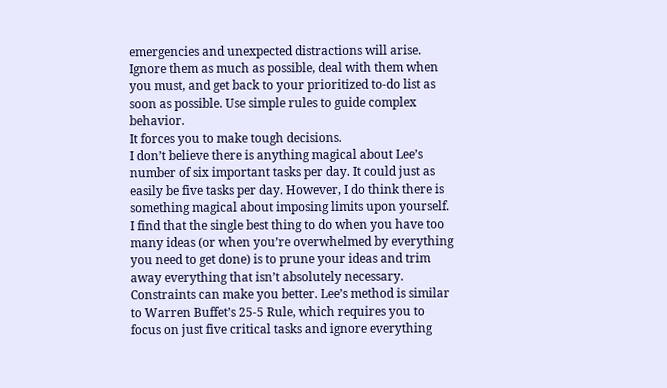emergencies and unexpected distractions will arise. Ignore them as much as possible, deal with them when you must, and get back to your prioritized to-do list as soon as possible. Use simple rules to guide complex behavior.
It forces you to make tough decisions.
I don’t believe there is anything magical about Lee’s number of six important tasks per day. It could just as easily be five tasks per day. However, I do think there is something magical about imposing limits upon yourself. I find that the single best thing to do when you have too many ideas (or when you’re overwhelmed by everything you need to get done) is to prune your ideas and trim away everything that isn’t absolutely necessary. Constraints can make you better. Lee’s method is similar to Warren Buffet’s 25-5 Rule, which requires you to focus on just five critical tasks and ignore everything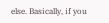else. Basically, if you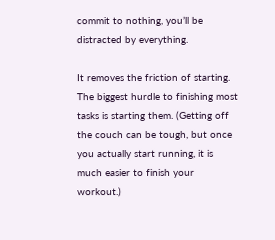commit to nothing, you’ll be distracted by everything.

It removes the friction of starting.
The biggest hurdle to finishing most tasks is starting them. (Getting off the couch can be tough, but once you actually start running, it is much easier to finish your workout.)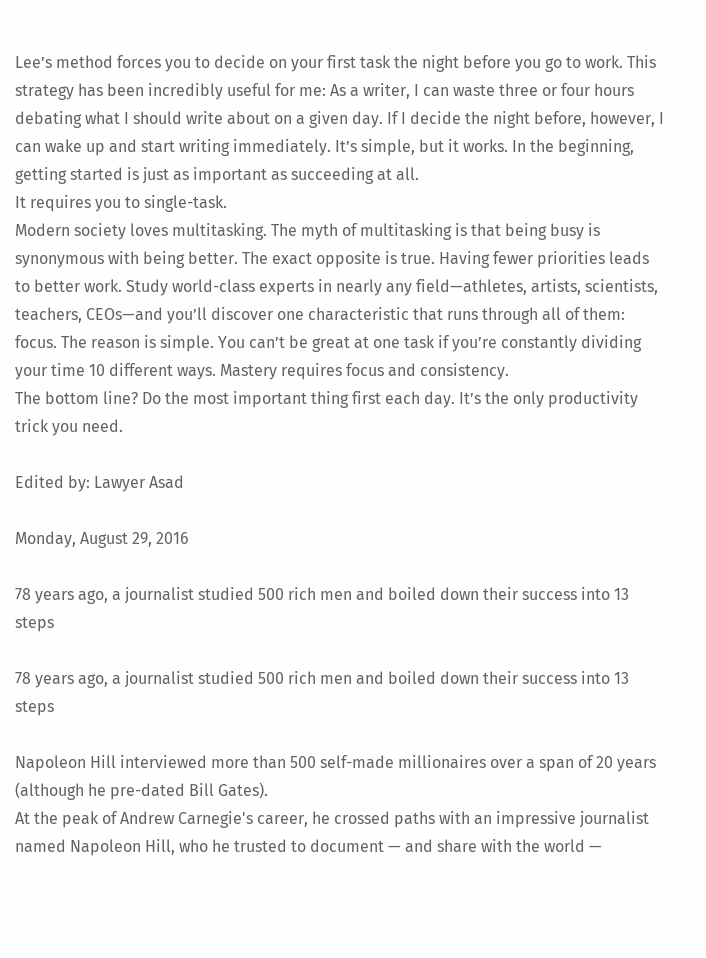Lee’s method forces you to decide on your first task the night before you go to work. This strategy has been incredibly useful for me: As a writer, I can waste three or four hours debating what I should write about on a given day. If I decide the night before, however, I can wake up and start writing immediately. It’s simple, but it works. In the beginning, getting started is just as important as succeeding at all.
It requires you to single-task.
Modern society loves multitasking. The myth of multitasking is that being busy is synonymous with being better. The exact opposite is true. Having fewer priorities leads to better work. Study world-class experts in nearly any field—athletes, artists, scientists, teachers, CEOs—and you’ll discover one characteristic that runs through all of them: focus. The reason is simple. You can’t be great at one task if you’re constantly dividing your time 10 different ways. Mastery requires focus and consistency.
The bottom line? Do the most important thing first each day. It’s the only productivity trick you need.

Edited by: Lawyer Asad

Monday, August 29, 2016

78 years ago, a journalist studied 500 rich men and boiled down their success into 13 steps

78 years ago, a journalist studied 500 rich men and boiled down their success into 13 steps

Napoleon Hill interviewed more than 500 self-made millionaires over a span of 20 years (although he pre-dated Bill Gates).
At the peak of Andrew Carnegie's career, he crossed paths with an impressive journalist named Napoleon Hill, who he trusted to document — and share with the world —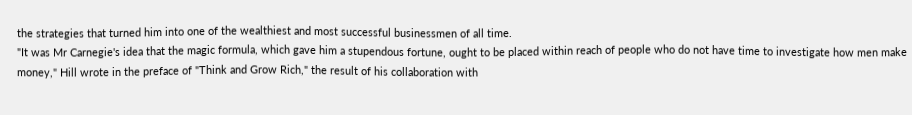the strategies that turned him into one of the wealthiest and most successful businessmen of all time.
"It was Mr Carnegie's idea that the magic formula, which gave him a stupendous fortune, ought to be placed within reach of people who do not have time to investigate how men make money," Hill wrote in the preface of "Think and Grow Rich," the result of his collaboration with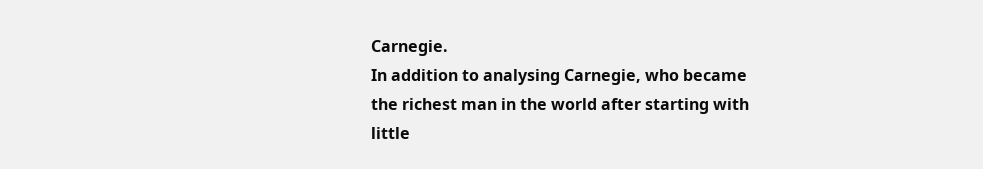Carnegie.
In addition to analysing Carnegie, who became the richest man in the world after starting with little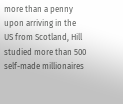more than a penny upon arriving in the US from Scotland, Hill studied more than 500 self-made millionaires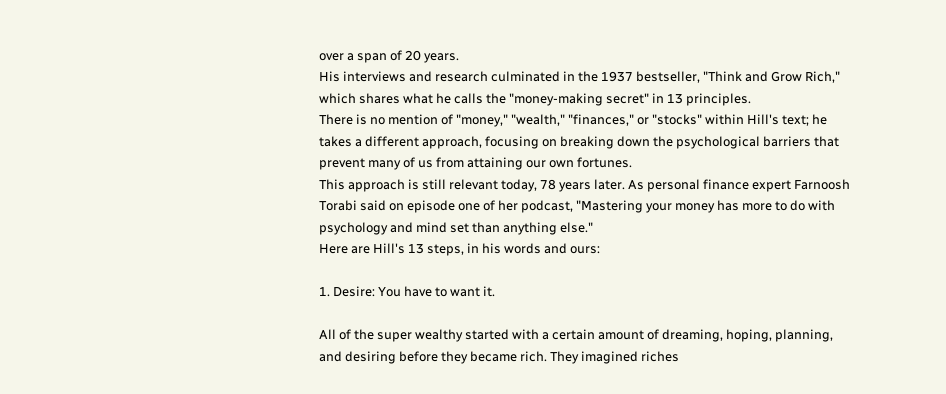over a span of 20 years.
His interviews and research culminated in the 1937 bestseller, "Think and Grow Rich," which shares what he calls the "money-making secret" in 13 principles.
There is no mention of "money," "wealth," "finances," or "stocks" within Hill's text; he takes a different approach, focusing on breaking down the psychological barriers that prevent many of us from attaining our own fortunes.
This approach is still relevant today, 78 years later. As personal finance expert Farnoosh Torabi said on episode one of her podcast, "Mastering your money has more to do with psychology and mind set than anything else."
Here are Hill's 13 steps, in his words and ours:

1. Desire: You have to want it.

All of the super wealthy started with a certain amount of dreaming, hoping, planning, and desiring before they became rich. They imagined riches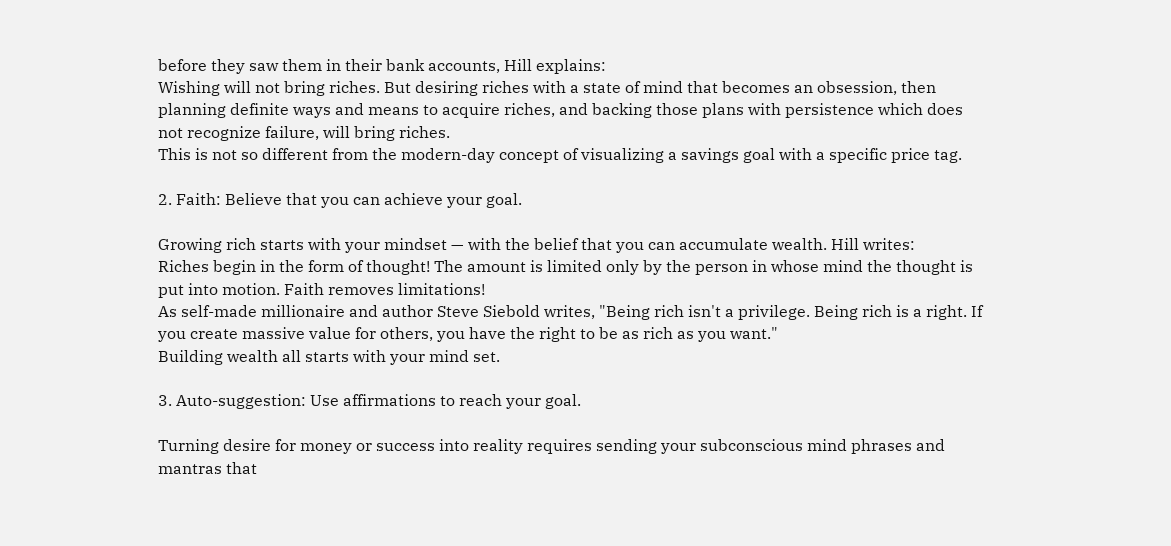before they saw them in their bank accounts, Hill explains:
Wishing will not bring riches. But desiring riches with a state of mind that becomes an obsession, then planning definite ways and means to acquire riches, and backing those plans with persistence which does not recognize failure, will bring riches.
This is not so different from the modern-day concept of visualizing a savings goal with a specific price tag.

2. Faith: Believe that you can achieve your goal.

Growing rich starts with your mindset — with the belief that you can accumulate wealth. Hill writes:
Riches begin in the form of thought! The amount is limited only by the person in whose mind the thought is put into motion. Faith removes limitations!
As self-made millionaire and author Steve Siebold writes, "Being rich isn't a privilege. Being rich is a right. If you create massive value for others, you have the right to be as rich as you want."
Building wealth all starts with your mind set.

3. Auto-suggestion: Use affirmations to reach your goal.

Turning desire for money or success into reality requires sending your subconscious mind phrases and mantras that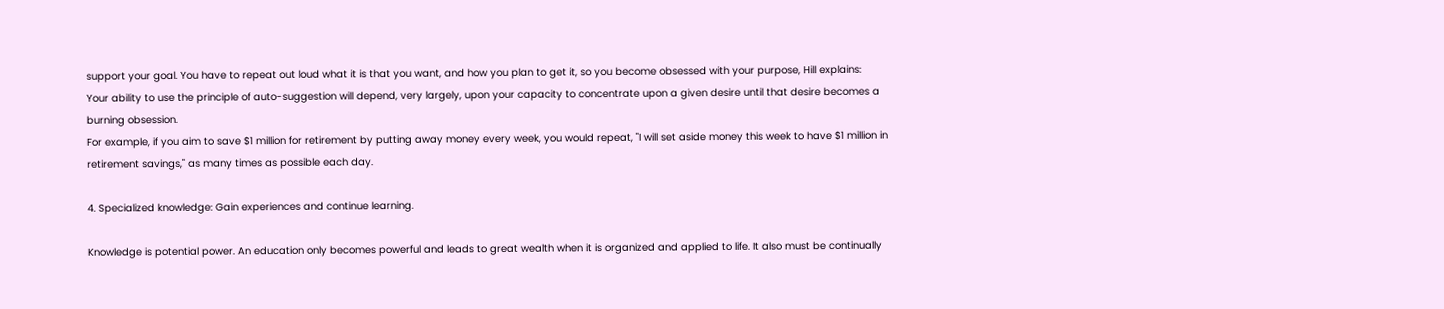support your goal. You have to repeat out loud what it is that you want, and how you plan to get it, so you become obsessed with your purpose, Hill explains:
Your ability to use the principle of auto-suggestion will depend, very largely, upon your capacity to concentrate upon a given desire until that desire becomes a burning obsession.
For example, if you aim to save $1 million for retirement by putting away money every week, you would repeat, "I will set aside money this week to have $1 million in retirement savings," as many times as possible each day.

4. Specialized knowledge: Gain experiences and continue learning.

Knowledge is potential power. An education only becomes powerful and leads to great wealth when it is organized and applied to life. It also must be continually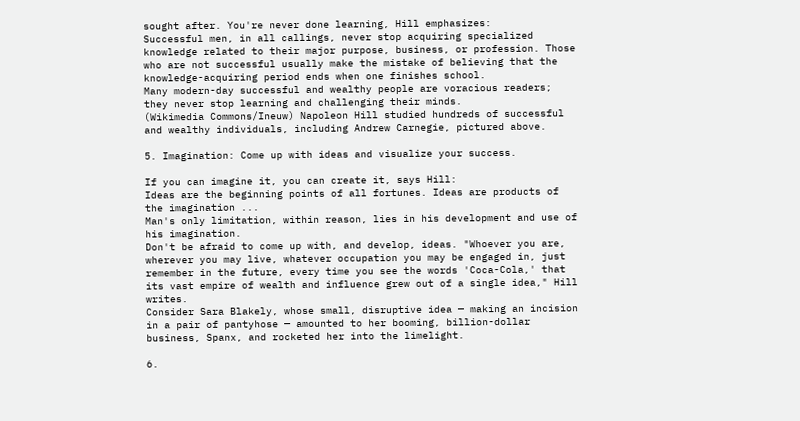sought after. You're never done learning, Hill emphasizes:
Successful men, in all callings, never stop acquiring specialized knowledge related to their major purpose, business, or profession. Those who are not successful usually make the mistake of believing that the knowledge-acquiring period ends when one finishes school.
Many modern-day successful and wealthy people are voracious readers; they never stop learning and challenging their minds.
(Wikimedia Commons/Ineuw) Napoleon Hill studied hundreds of successful and wealthy individuals, including Andrew Carnegie, pictured above.

5. Imagination: Come up with ideas and visualize your success.

If you can imagine it, you can create it, says Hill:
Ideas are the beginning points of all fortunes. Ideas are products of the imagination ...
Man's only limitation, within reason, lies in his development and use of his imagination.
Don't be afraid to come up with, and develop, ideas. "Whoever you are, wherever you may live, whatever occupation you may be engaged in, just remember in the future, every time you see the words 'Coca-Cola,' that its vast empire of wealth and influence grew out of a single idea," Hill writes.
Consider Sara Blakely, whose small, disruptive idea — making an incision in a pair of pantyhose — amounted to her booming, billion-dollar business, Spanx, and rocketed her into the limelight.

6.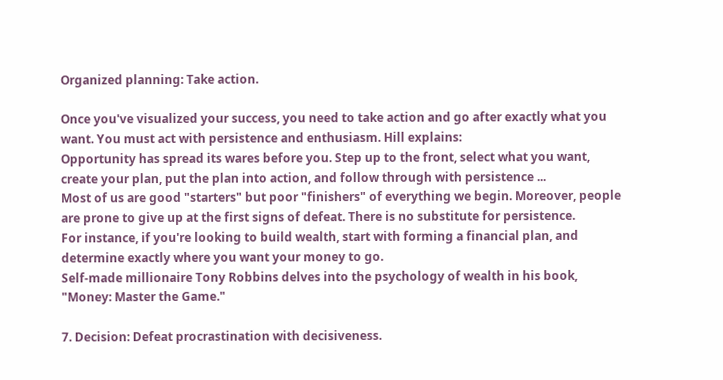Organized planning: Take action.

Once you've visualized your success, you need to take action and go after exactly what you want. You must act with persistence and enthusiasm. Hill explains:
Opportunity has spread its wares before you. Step up to the front, select what you want, create your plan, put the plan into action, and follow through with persistence ...
Most of us are good "starters" but poor "finishers" of everything we begin. Moreover, people are prone to give up at the first signs of defeat. There is no substitute for persistence.
For instance, if you're looking to build wealth, start with forming a financial plan, and determine exactly where you want your money to go.
Self-made millionaire Tony Robbins delves into the psychology of wealth in his book, "Money: Master the Game."

7. Decision: Defeat procrastination with decisiveness.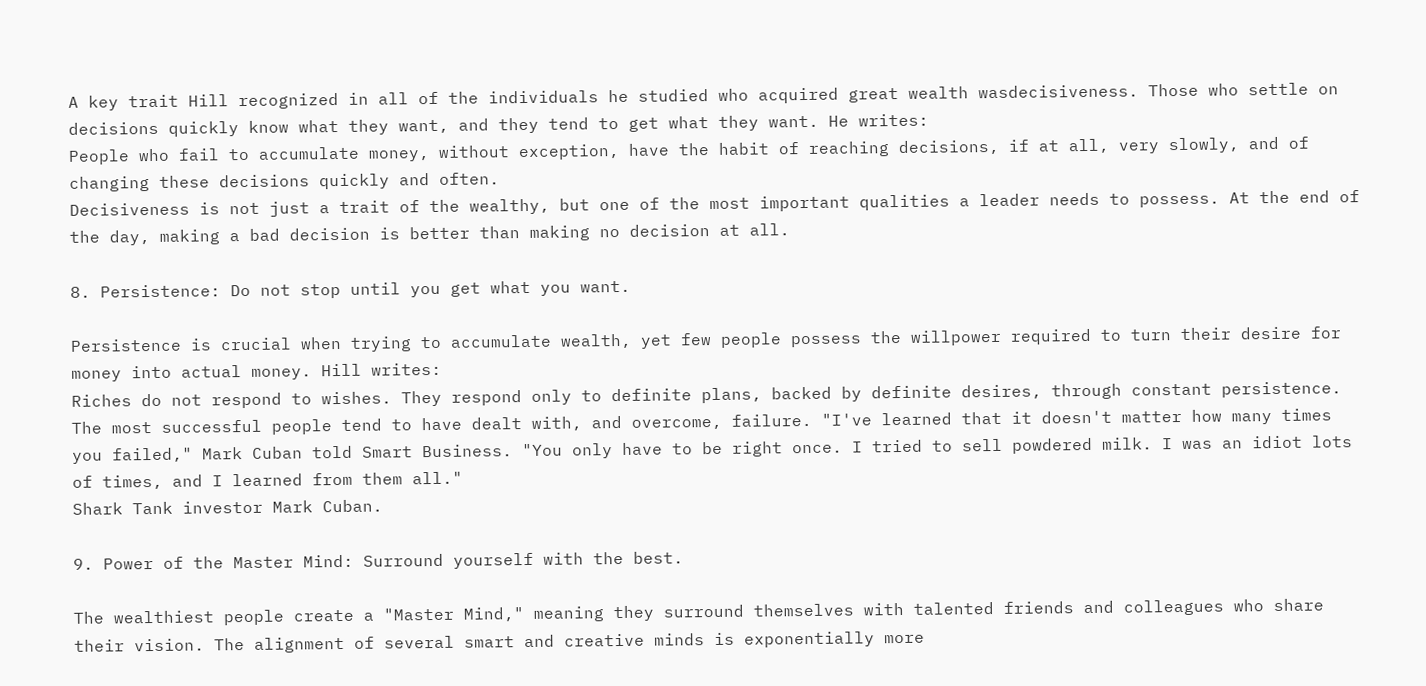A key trait Hill recognized in all of the individuals he studied who acquired great wealth wasdecisiveness. Those who settle on decisions quickly know what they want, and they tend to get what they want. He writes:
People who fail to accumulate money, without exception, have the habit of reaching decisions, if at all, very slowly, and of changing these decisions quickly and often.
Decisiveness is not just a trait of the wealthy, but one of the most important qualities a leader needs to possess. At the end of the day, making a bad decision is better than making no decision at all.

8. Persistence: Do not stop until you get what you want.

Persistence is crucial when trying to accumulate wealth, yet few people possess the willpower required to turn their desire for money into actual money. Hill writes:
Riches do not respond to wishes. They respond only to definite plans, backed by definite desires, through constant persistence.
The most successful people tend to have dealt with, and overcome, failure. "I've learned that it doesn't matter how many times you failed," Mark Cuban told Smart Business. "You only have to be right once. I tried to sell powdered milk. I was an idiot lots of times, and I learned from them all."
Shark Tank investor Mark Cuban.

9. Power of the Master Mind: Surround yourself with the best.

The wealthiest people create a "Master Mind," meaning they surround themselves with talented friends and colleagues who share their vision. The alignment of several smart and creative minds is exponentially more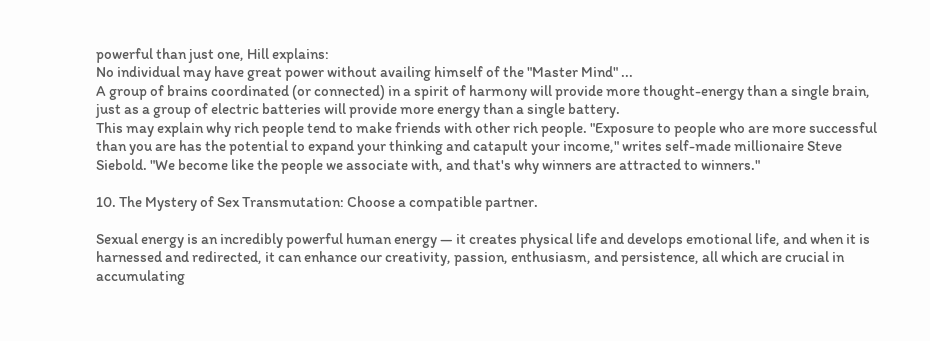powerful than just one, Hill explains:
No individual may have great power without availing himself of the "Master Mind" ...
A group of brains coordinated (or connected) in a spirit of harmony will provide more thought-energy than a single brain, just as a group of electric batteries will provide more energy than a single battery.
This may explain why rich people tend to make friends with other rich people. "Exposure to people who are more successful than you are has the potential to expand your thinking and catapult your income," writes self-made millionaire Steve Siebold. "We become like the people we associate with, and that's why winners are attracted to winners."

10. The Mystery of Sex Transmutation: Choose a compatible partner.

Sexual energy is an incredibly powerful human energy — it creates physical life and develops emotional life, and when it is harnessed and redirected, it can enhance our creativity, passion, enthusiasm, and persistence, all which are crucial in accumulating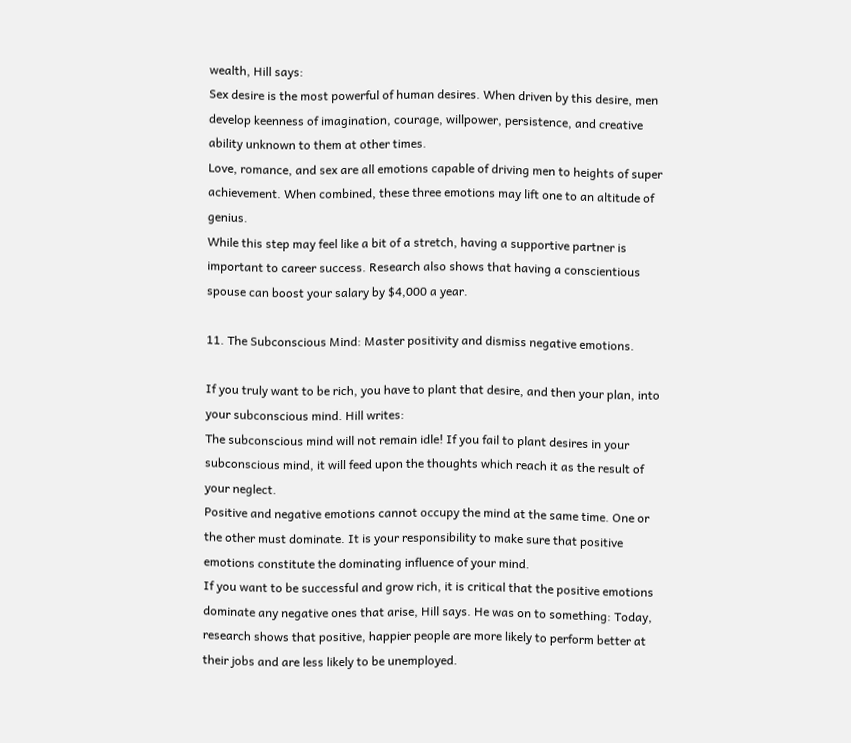wealth, Hill says:
Sex desire is the most powerful of human desires. When driven by this desire, men develop keenness of imagination, courage, willpower, persistence, and creative ability unknown to them at other times.
Love, romance, and sex are all emotions capable of driving men to heights of super achievement. When combined, these three emotions may lift one to an altitude of genius.
While this step may feel like a bit of a stretch, having a supportive partner is important to career success. Research also shows that having a conscientious spouse can boost your salary by $4,000 a year.

11. The Subconscious Mind: Master positivity and dismiss negative emotions.

If you truly want to be rich, you have to plant that desire, and then your plan, into your subconscious mind. Hill writes:
The subconscious mind will not remain idle! If you fail to plant desires in your subconscious mind, it will feed upon the thoughts which reach it as the result of your neglect.
Positive and negative emotions cannot occupy the mind at the same time. One or the other must dominate. It is your responsibility to make sure that positive emotions constitute the dominating influence of your mind.
If you want to be successful and grow rich, it is critical that the positive emotions dominate any negative ones that arise, Hill says. He was on to something: Today, research shows that positive, happier people are more likely to perform better at their jobs and are less likely to be unemployed.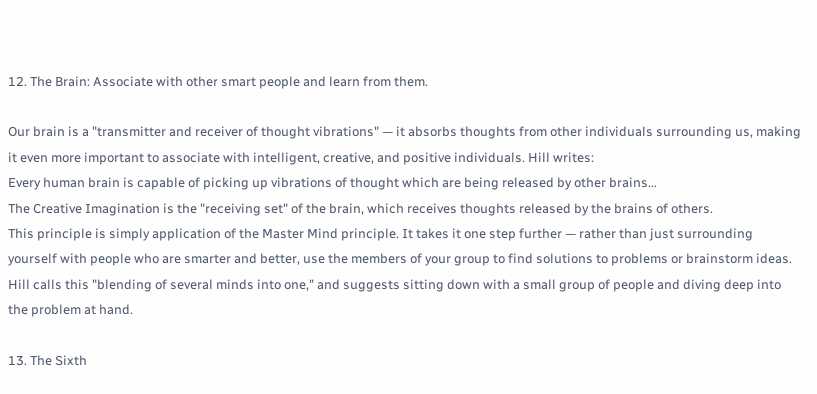12. The Brain: Associate with other smart people and learn from them.

Our brain is a "transmitter and receiver of thought vibrations" — it absorbs thoughts from other individuals surrounding us, making it even more important to associate with intelligent, creative, and positive individuals. Hill writes:
Every human brain is capable of picking up vibrations of thought which are being released by other brains...
The Creative Imagination is the "receiving set" of the brain, which receives thoughts released by the brains of others.
This principle is simply application of the Master Mind principle. It takes it one step further — rather than just surrounding yourself with people who are smarter and better, use the members of your group to find solutions to problems or brainstorm ideas. Hill calls this "blending of several minds into one," and suggests sitting down with a small group of people and diving deep into the problem at hand.

13. The Sixth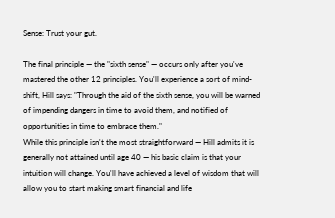Sense: Trust your gut.

The final principle — the "sixth sense" — occurs only after you've mastered the other 12 principles. You'll experience a sort of mind-shift, Hill says: "Through the aid of the sixth sense, you will be warned of impending dangers in time to avoid them, and notified of opportunities in time to embrace them."
While this principle isn't the most straightforward — Hill admits it is generally not attained until age 40 — his basic claim is that your intuition will change. You'll have achieved a level of wisdom that will allow you to start making smart financial and life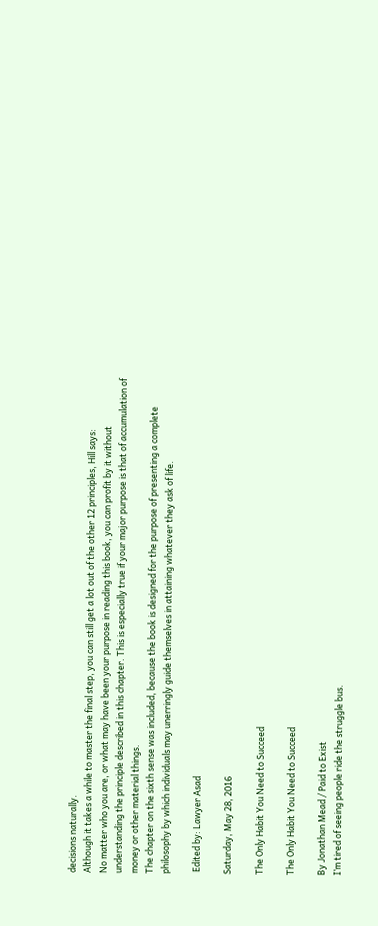decisions naturally.
Although it takes a while to master the final step, you can still get a lot out of the other 12 principles, Hill says:
No matter who you are, or what may have been your purpose in reading this book, you can profit by it without understanding the principle described in this chapter. This is especially true if your major purpose is that of accumulation of money or other material things.
The chapter on the sixth sense was included, because the book is designed for the purpose of presenting a complete philosophy by which individuals may unerringly guide themselves in attaining whatever they ask of life.

 Edited by: Lawyer Asad

Saturday, May 28, 2016

The Only Habit You Need to Succeed

The Only Habit You Need to Succeed

By Jonathan Mead / Paid to Exist
I’m tired of seeing people ride the struggle bus.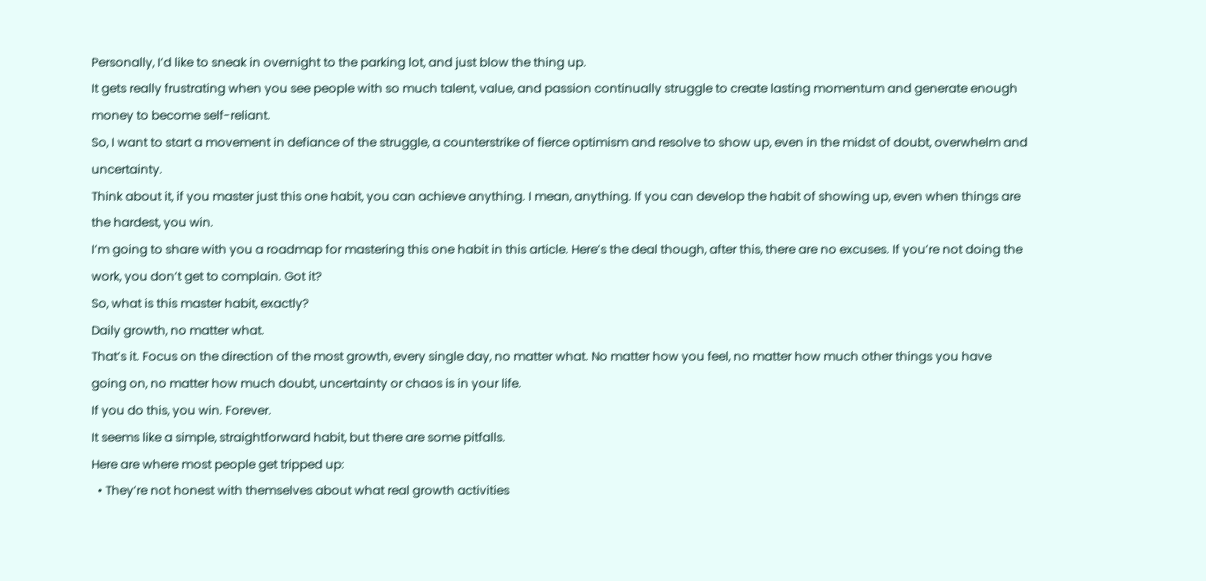Personally, I’d like to sneak in overnight to the parking lot, and just blow the thing up.
It gets really frustrating when you see people with so much talent, value, and passion continually struggle to create lasting momentum and generate enough money to become self-reliant.
So, I want to start a movement in defiance of the struggle, a counterstrike of fierce optimism and resolve to show up, even in the midst of doubt, overwhelm and uncertainty.
Think about it, if you master just this one habit, you can achieve anything. I mean, anything. If you can develop the habit of showing up, even when things are the hardest, you win.
I’m going to share with you a roadmap for mastering this one habit in this article. Here’s the deal though, after this, there are no excuses. If you’re not doing the work, you don’t get to complain. Got it?
So, what is this master habit, exactly?
Daily growth, no matter what.
That’s it. Focus on the direction of the most growth, every single day, no matter what. No matter how you feel, no matter how much other things you have going on, no matter how much doubt, uncertainty or chaos is in your life.
If you do this, you win. Forever.
It seems like a simple, straightforward habit, but there are some pitfalls.
Here are where most people get tripped up:
  • They’re not honest with themselves about what real growth activities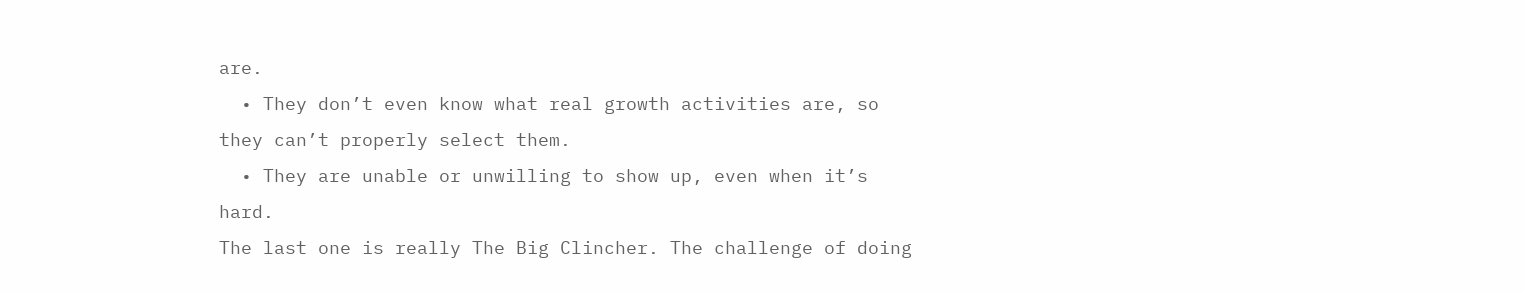are.
  • They don’t even know what real growth activities are, so they can’t properly select them.
  • They are unable or unwilling to show up, even when it’s hard.
The last one is really The Big Clincher. The challenge of doing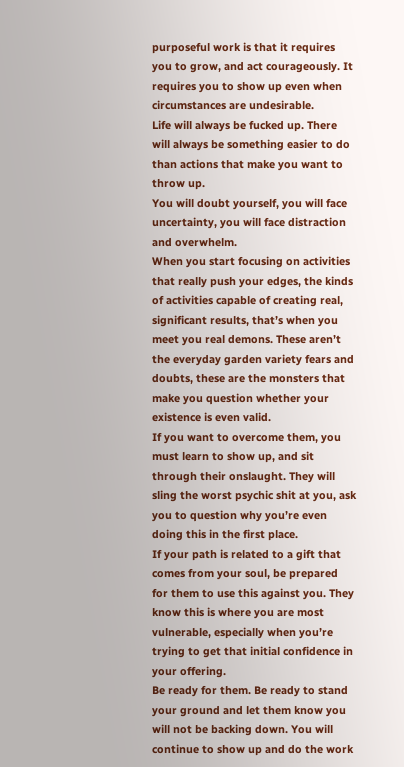purposeful work is that it requires you to grow, and act courageously. It requires you to show up even when circumstances are undesirable.
Life will always be fucked up. There will always be something easier to do than actions that make you want to throw up.
You will doubt yourself, you will face uncertainty, you will face distraction and overwhelm.
When you start focusing on activities that really push your edges, the kinds of activities capable of creating real, significant results, that’s when you meet you real demons. These aren’t the everyday garden variety fears and doubts, these are the monsters that make you question whether your existence is even valid.
If you want to overcome them, you must learn to show up, and sit through their onslaught. They will sling the worst psychic shit at you, ask you to question why you’re even doing this in the first place.
If your path is related to a gift that comes from your soul, be prepared for them to use this against you. They know this is where you are most vulnerable, especially when you’re trying to get that initial confidence in your offering.
Be ready for them. Be ready to stand your ground and let them know you will not be backing down. You will continue to show up and do the work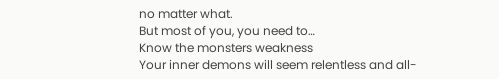no matter what.
But most of you, you need to…
Know the monsters weakness
Your inner demons will seem relentless and all-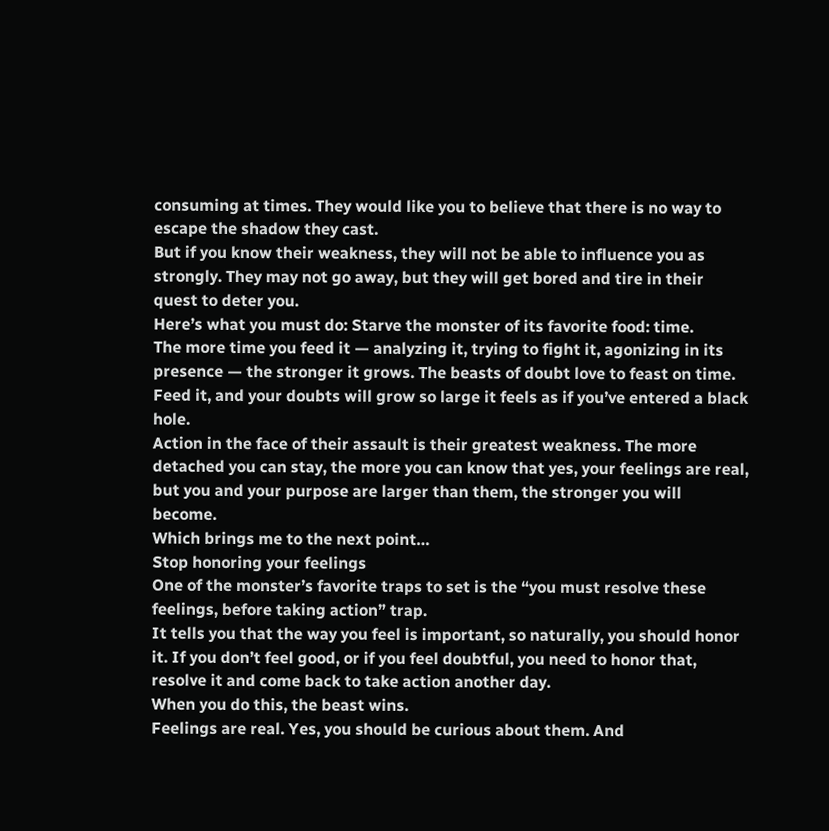consuming at times. They would like you to believe that there is no way to escape the shadow they cast.
But if you know their weakness, they will not be able to influence you as strongly. They may not go away, but they will get bored and tire in their quest to deter you.
Here’s what you must do: Starve the monster of its favorite food: time.
The more time you feed it — analyzing it, trying to fight it, agonizing in its presence — the stronger it grows. The beasts of doubt love to feast on time. Feed it, and your doubts will grow so large it feels as if you’ve entered a black hole.
Action in the face of their assault is their greatest weakness. The more detached you can stay, the more you can know that yes, your feelings are real, but you and your purpose are larger than them, the stronger you will become.
Which brings me to the next point…
Stop honoring your feelings
One of the monster’s favorite traps to set is the “you must resolve these feelings, before taking action” trap.
It tells you that the way you feel is important, so naturally, you should honor it. If you don’t feel good, or if you feel doubtful, you need to honor that, resolve it and come back to take action another day.
When you do this, the beast wins.
Feelings are real. Yes, you should be curious about them. And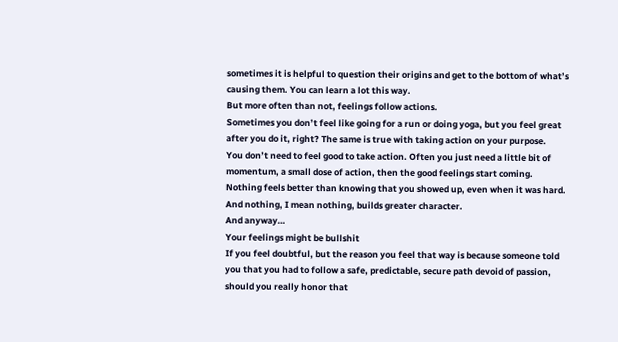sometimes it is helpful to question their origins and get to the bottom of what’s causing them. You can learn a lot this way.
But more often than not, feelings follow actions.
Sometimes you don’t feel like going for a run or doing yoga, but you feel great after you do it, right? The same is true with taking action on your purpose.
You don’t need to feel good to take action. Often you just need a little bit of momentum, a small dose of action, then the good feelings start coming. Nothing feels better than knowing that you showed up, even when it was hard.
And nothing, I mean nothing, builds greater character.
And anyway…
Your feelings might be bullshit
If you feel doubtful, but the reason you feel that way is because someone told you that you had to follow a safe, predictable, secure path devoid of passion, should you really honor that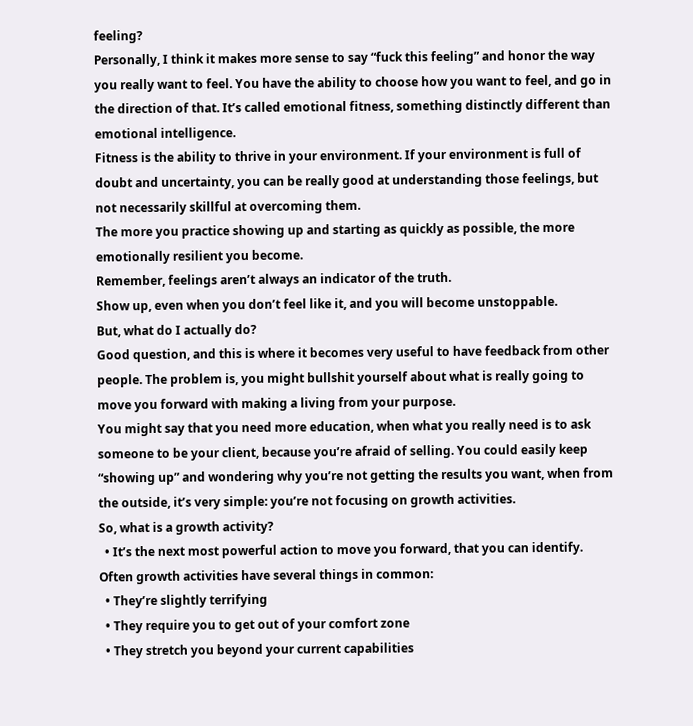feeling?
Personally, I think it makes more sense to say “fuck this feeling” and honor the way you really want to feel. You have the ability to choose how you want to feel, and go in the direction of that. It’s called emotional fitness, something distinctly different than emotional intelligence.
Fitness is the ability to thrive in your environment. If your environment is full of doubt and uncertainty, you can be really good at understanding those feelings, but not necessarily skillful at overcoming them.
The more you practice showing up and starting as quickly as possible, the more emotionally resilient you become.
Remember, feelings aren’t always an indicator of the truth.
Show up, even when you don’t feel like it, and you will become unstoppable.
But, what do I actually do?
Good question, and this is where it becomes very useful to have feedback from other people. The problem is, you might bullshit yourself about what is really going to move you forward with making a living from your purpose.
You might say that you need more education, when what you really need is to ask someone to be your client, because you’re afraid of selling. You could easily keep “showing up” and wondering why you’re not getting the results you want, when from the outside, it’s very simple: you’re not focusing on growth activities.
So, what is a growth activity?
  • It’s the next most powerful action to move you forward, that you can identify.
Often growth activities have several things in common:
  • They’re slightly terrifying
  • They require you to get out of your comfort zone
  • They stretch you beyond your current capabilities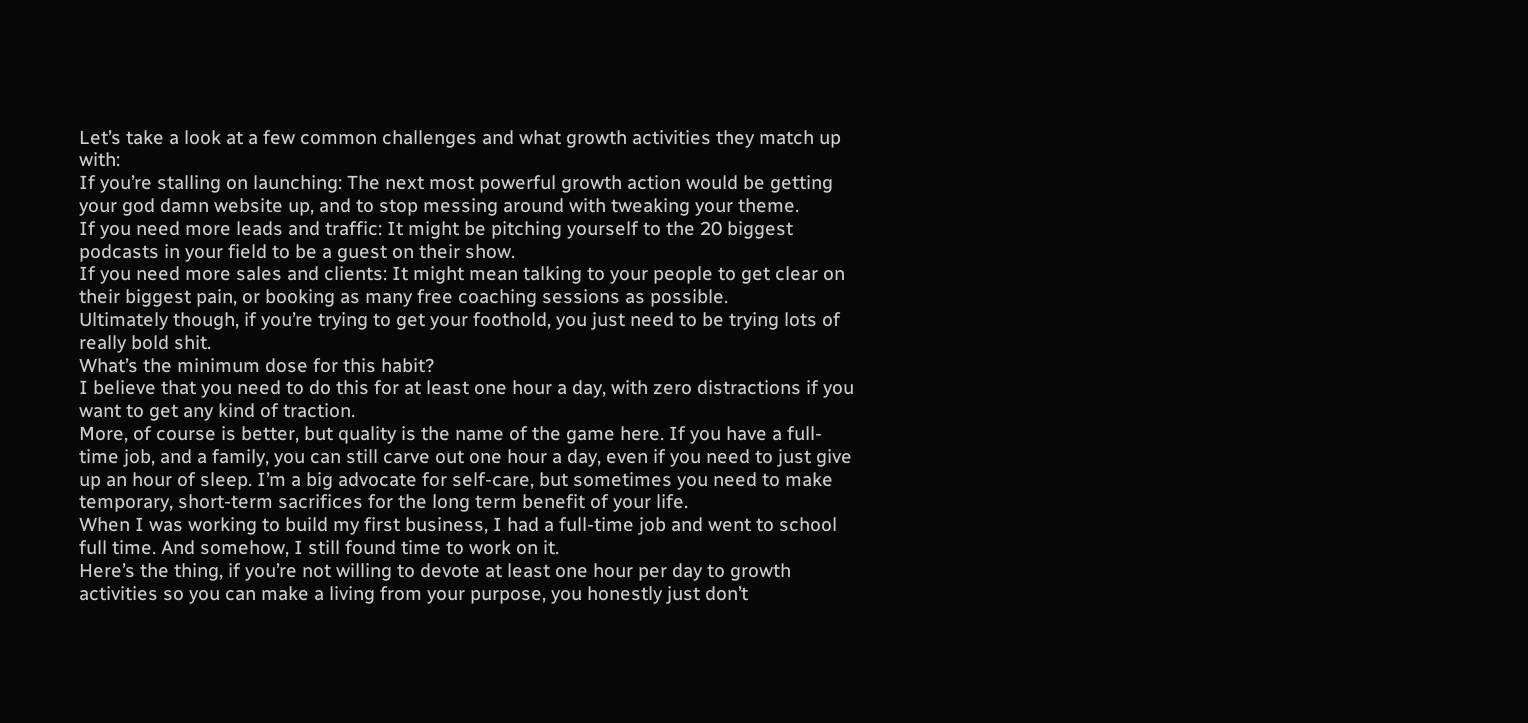Let’s take a look at a few common challenges and what growth activities they match up with:
If you’re stalling on launching: The next most powerful growth action would be getting your god damn website up, and to stop messing around with tweaking your theme.
If you need more leads and traffic: It might be pitching yourself to the 20 biggest podcasts in your field to be a guest on their show.
If you need more sales and clients: It might mean talking to your people to get clear on their biggest pain, or booking as many free coaching sessions as possible.
Ultimately though, if you’re trying to get your foothold, you just need to be trying lots of really bold shit.
What’s the minimum dose for this habit?
I believe that you need to do this for at least one hour a day, with zero distractions if you want to get any kind of traction.
More, of course is better, but quality is the name of the game here. If you have a full-time job, and a family, you can still carve out one hour a day, even if you need to just give up an hour of sleep. I’m a big advocate for self-care, but sometimes you need to make temporary, short-term sacrifices for the long term benefit of your life.
When I was working to build my first business, I had a full-time job and went to school full time. And somehow, I still found time to work on it.
Here’s the thing, if you’re not willing to devote at least one hour per day to growth activities so you can make a living from your purpose, you honestly just don’t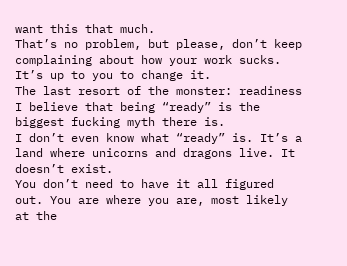want this that much.
That’s no problem, but please, don’t keep complaining about how your work sucks. It’s up to you to change it.
The last resort of the monster: readiness
I believe that being “ready” is the biggest fucking myth there is.
I don’t even know what “ready” is. It’s a land where unicorns and dragons live. It doesn’t exist.
You don’t need to have it all figured out. You are where you are, most likely at the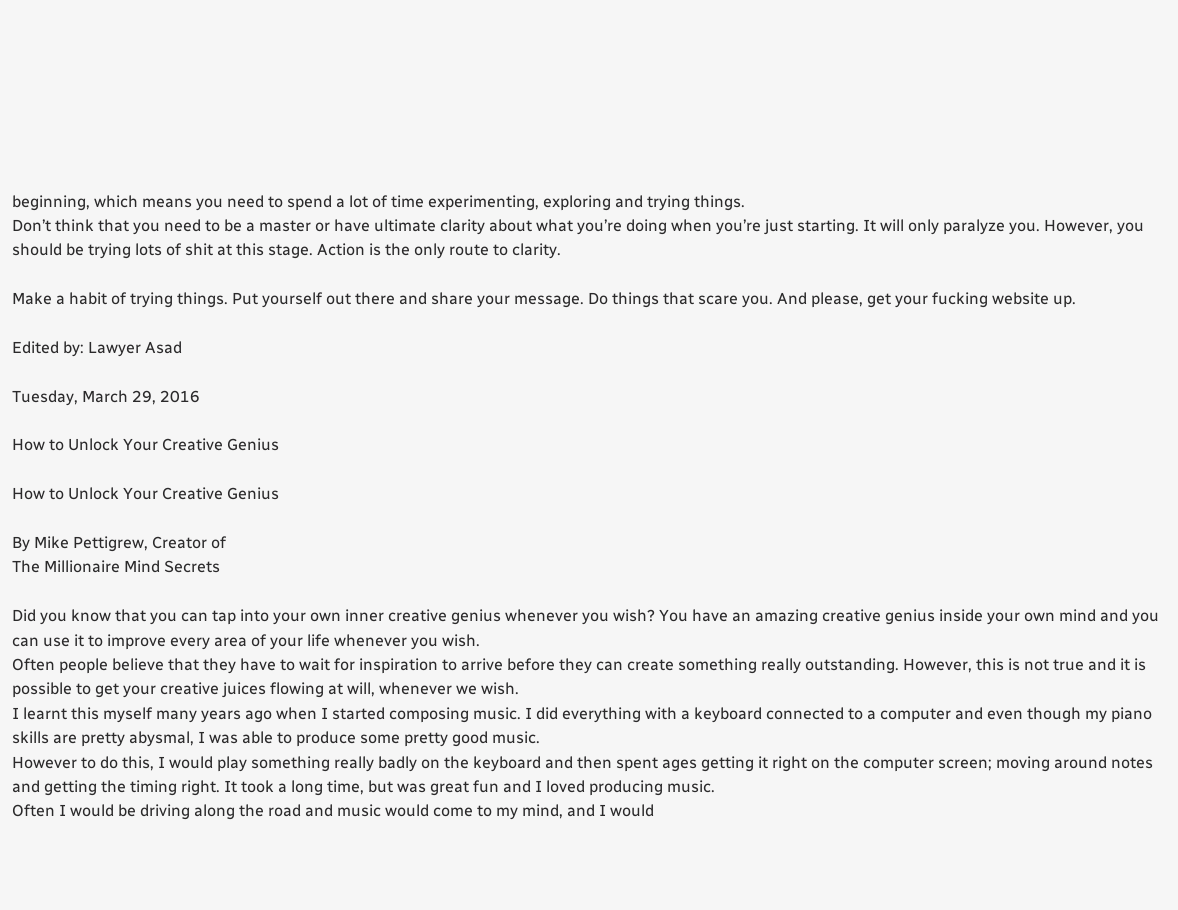beginning, which means you need to spend a lot of time experimenting, exploring and trying things.
Don’t think that you need to be a master or have ultimate clarity about what you’re doing when you’re just starting. It will only paralyze you. However, you should be trying lots of shit at this stage. Action is the only route to clarity.

Make a habit of trying things. Put yourself out there and share your message. Do things that scare you. And please, get your fucking website up.

Edited by: Lawyer Asad

Tuesday, March 29, 2016

How to Unlock Your Creative Genius

How to Unlock Your Creative Genius

By Mike Pettigrew, Creator of
The Millionaire Mind Secrets

Did you know that you can tap into your own inner creative genius whenever you wish? You have an amazing creative genius inside your own mind and you can use it to improve every area of your life whenever you wish.
Often people believe that they have to wait for inspiration to arrive before they can create something really outstanding. However, this is not true and it is possible to get your creative juices flowing at will, whenever we wish.
I learnt this myself many years ago when I started composing music. I did everything with a keyboard connected to a computer and even though my piano skills are pretty abysmal, I was able to produce some pretty good music.
However to do this, I would play something really badly on the keyboard and then spent ages getting it right on the computer screen; moving around notes and getting the timing right. It took a long time, but was great fun and I loved producing music.
Often I would be driving along the road and music would come to my mind, and I would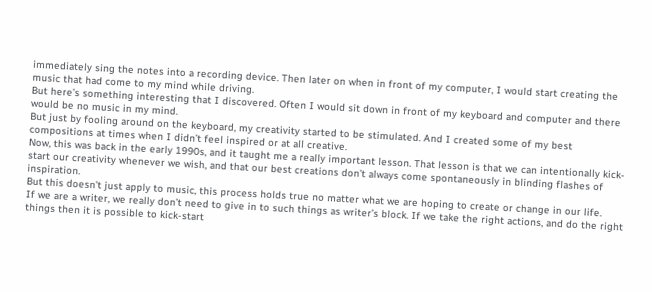immediately sing the notes into a recording device. Then later on when in front of my computer, I would start creating the music that had come to my mind while driving.
But here’s something interesting that I discovered. Often I would sit down in front of my keyboard and computer and there would be no music in my mind.
But just by fooling around on the keyboard, my creativity started to be stimulated. And I created some of my best compositions at times when I didn’t feel inspired or at all creative.
Now, this was back in the early 1990s, and it taught me a really important lesson. That lesson is that we can intentionally kick-start our creativity whenever we wish, and that our best creations don’t always come spontaneously in blinding flashes of inspiration.
But this doesn’t just apply to music, this process holds true no matter what we are hoping to create or change in our life.
If we are a writer, we really don’t need to give in to such things as writer’s block. If we take the right actions, and do the right things then it is possible to kick-start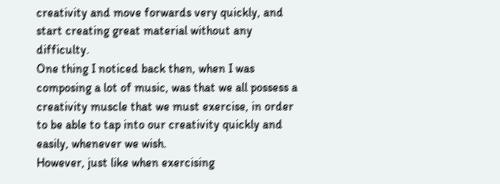creativity and move forwards very quickly, and start creating great material without any difficulty.
One thing I noticed back then, when I was composing a lot of music, was that we all possess a creativity muscle that we must exercise, in order to be able to tap into our creativity quickly and easily, whenever we wish.
However, just like when exercising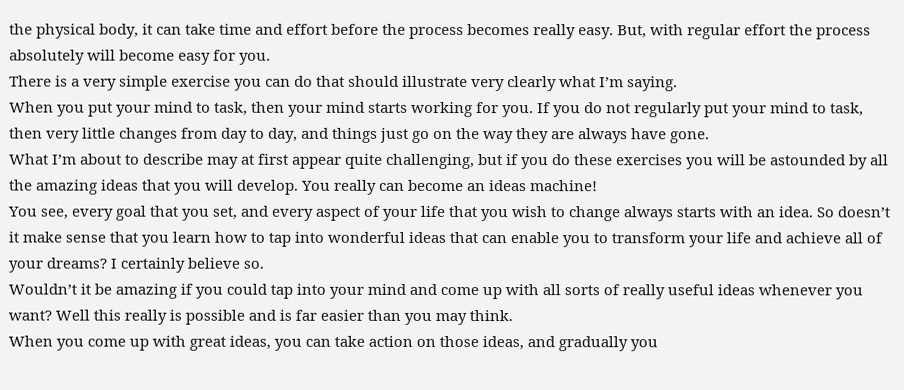the physical body, it can take time and effort before the process becomes really easy. But, with regular effort the process absolutely will become easy for you.
There is a very simple exercise you can do that should illustrate very clearly what I’m saying.
When you put your mind to task, then your mind starts working for you. If you do not regularly put your mind to task, then very little changes from day to day, and things just go on the way they are always have gone.
What I’m about to describe may at first appear quite challenging, but if you do these exercises you will be astounded by all the amazing ideas that you will develop. You really can become an ideas machine!
You see, every goal that you set, and every aspect of your life that you wish to change always starts with an idea. So doesn’t it make sense that you learn how to tap into wonderful ideas that can enable you to transform your life and achieve all of your dreams? I certainly believe so.
Wouldn’t it be amazing if you could tap into your mind and come up with all sorts of really useful ideas whenever you want? Well this really is possible and is far easier than you may think.
When you come up with great ideas, you can take action on those ideas, and gradually you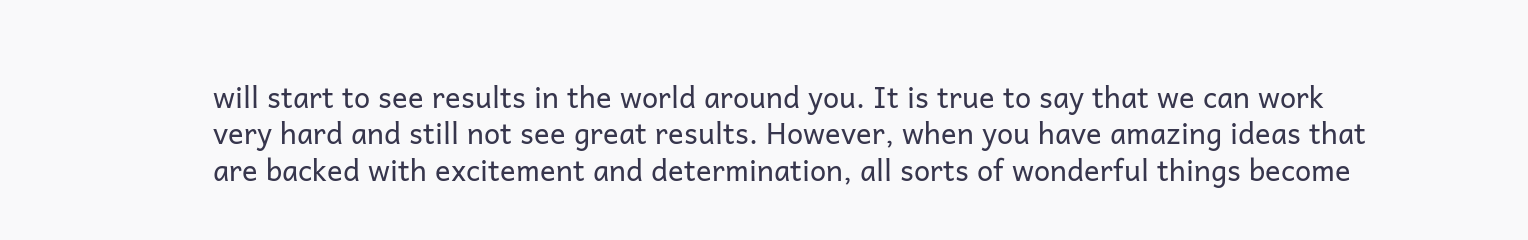will start to see results in the world around you. It is true to say that we can work very hard and still not see great results. However, when you have amazing ideas that are backed with excitement and determination, all sorts of wonderful things become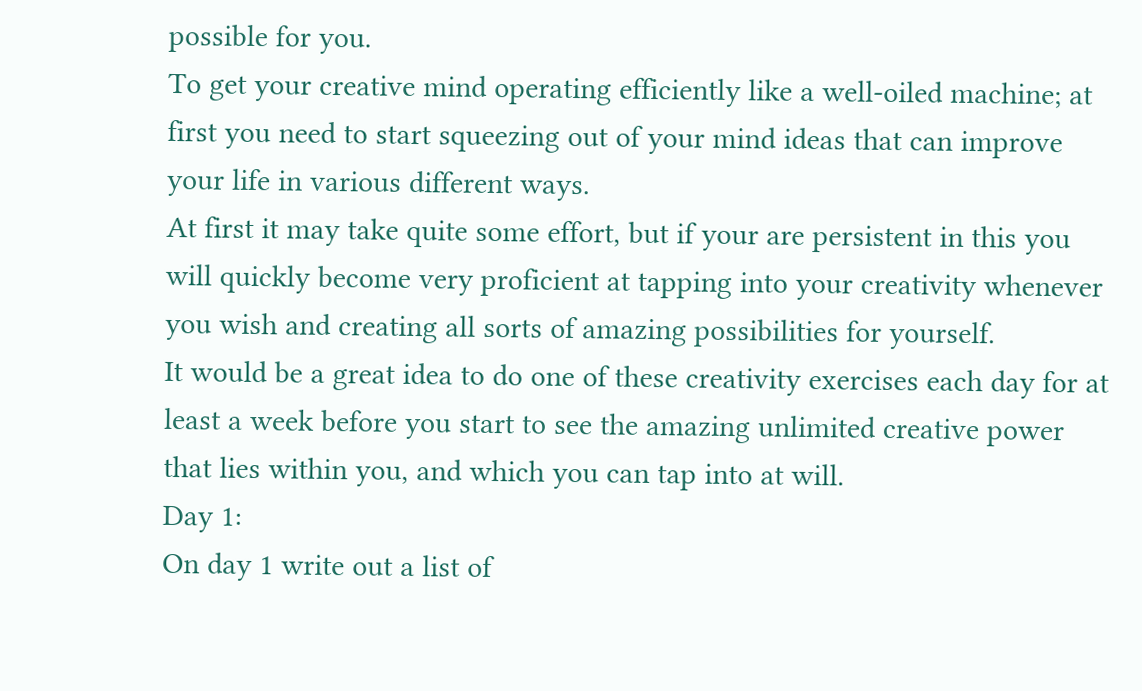possible for you.
To get your creative mind operating efficiently like a well-oiled machine; at first you need to start squeezing out of your mind ideas that can improve your life in various different ways.
At first it may take quite some effort, but if your are persistent in this you will quickly become very proficient at tapping into your creativity whenever you wish and creating all sorts of amazing possibilities for yourself.
It would be a great idea to do one of these creativity exercises each day for at least a week before you start to see the amazing unlimited creative power that lies within you, and which you can tap into at will.
Day 1:
On day 1 write out a list of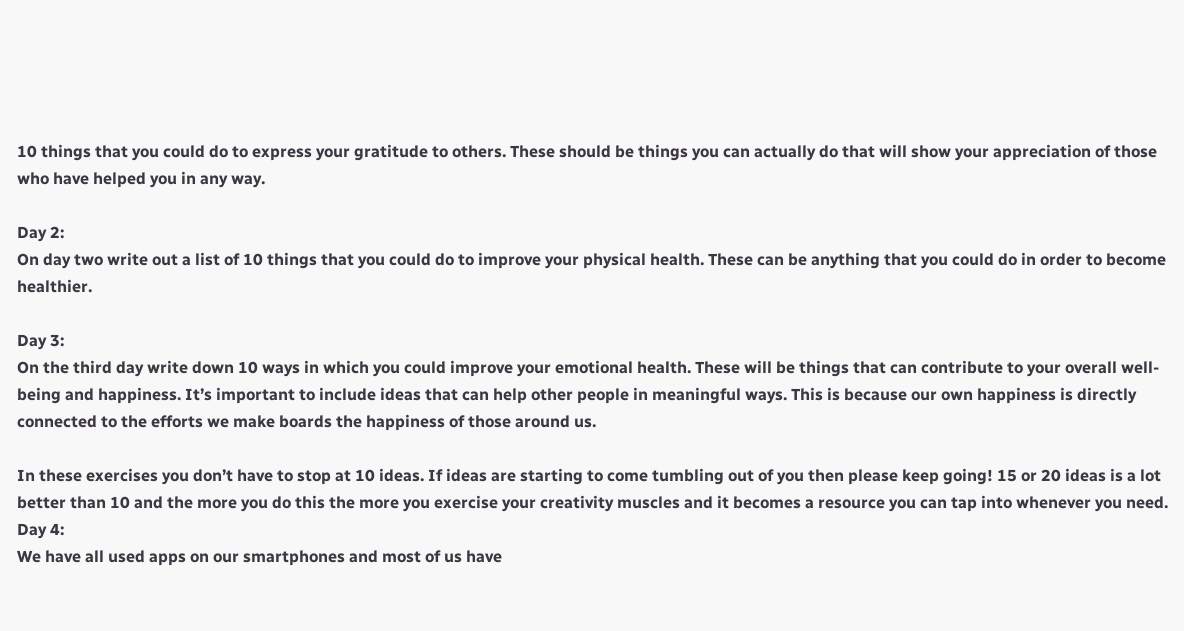10 things that you could do to express your gratitude to others. These should be things you can actually do that will show your appreciation of those who have helped you in any way.

Day 2:
On day two write out a list of 10 things that you could do to improve your physical health. These can be anything that you could do in order to become healthier.

Day 3:
On the third day write down 10 ways in which you could improve your emotional health. These will be things that can contribute to your overall well-being and happiness. It’s important to include ideas that can help other people in meaningful ways. This is because our own happiness is directly connected to the efforts we make boards the happiness of those around us.

In these exercises you don’t have to stop at 10 ideas. If ideas are starting to come tumbling out of you then please keep going! 15 or 20 ideas is a lot better than 10 and the more you do this the more you exercise your creativity muscles and it becomes a resource you can tap into whenever you need.
Day 4:
We have all used apps on our smartphones and most of us have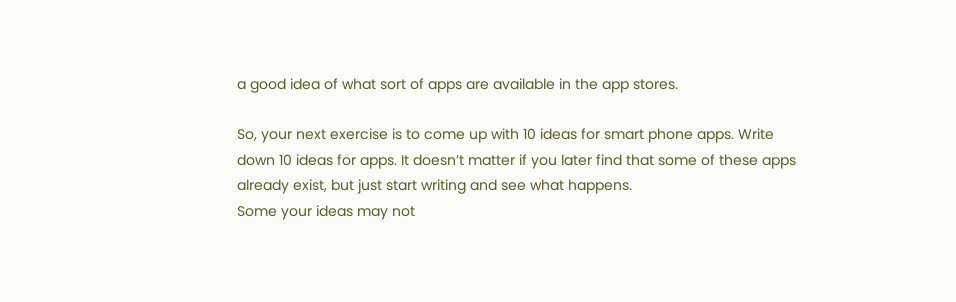a good idea of what sort of apps are available in the app stores.

So, your next exercise is to come up with 10 ideas for smart phone apps. Write down 10 ideas for apps. It doesn’t matter if you later find that some of these apps already exist, but just start writing and see what happens.
Some your ideas may not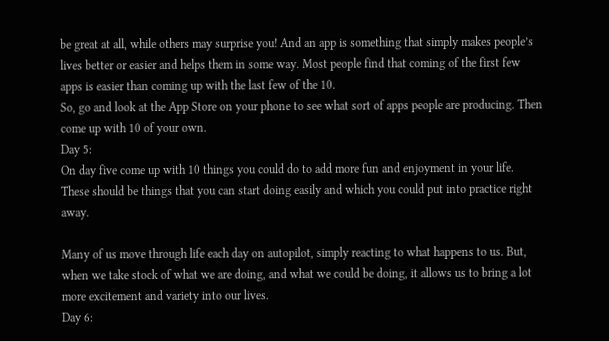be great at all, while others may surprise you! And an app is something that simply makes people’s lives better or easier and helps them in some way. Most people find that coming of the first few apps is easier than coming up with the last few of the 10.
So, go and look at the App Store on your phone to see what sort of apps people are producing. Then come up with 10 of your own.
Day 5:
On day five come up with 10 things you could do to add more fun and enjoyment in your life. These should be things that you can start doing easily and which you could put into practice right away.

Many of us move through life each day on autopilot, simply reacting to what happens to us. But, when we take stock of what we are doing, and what we could be doing, it allows us to bring a lot more excitement and variety into our lives.
Day 6: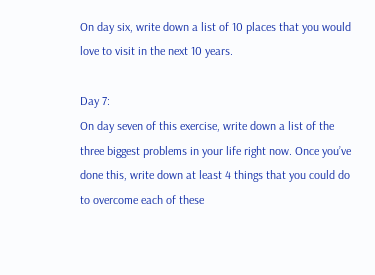On day six, write down a list of 10 places that you would love to visit in the next 10 years.

Day 7:
On day seven of this exercise, write down a list of the three biggest problems in your life right now. Once you’ve done this, write down at least 4 things that you could do to overcome each of these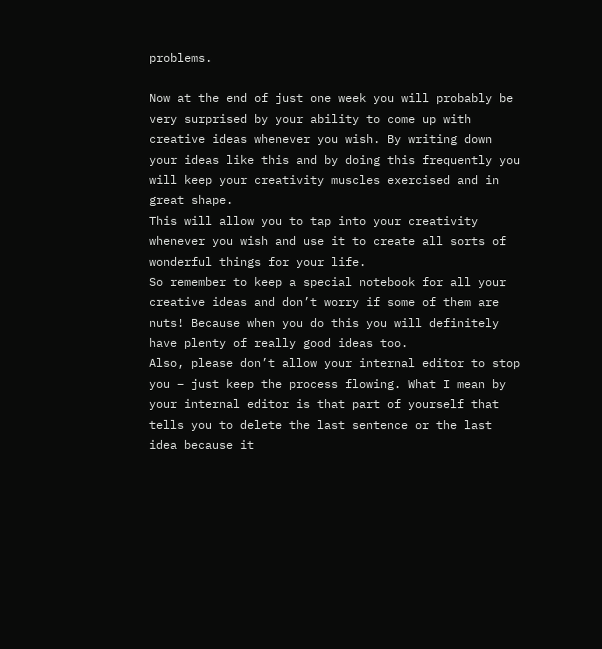problems.

Now at the end of just one week you will probably be very surprised by your ability to come up with creative ideas whenever you wish. By writing down your ideas like this and by doing this frequently you will keep your creativity muscles exercised and in great shape.
This will allow you to tap into your creativity whenever you wish and use it to create all sorts of wonderful things for your life.
So remember to keep a special notebook for all your creative ideas and don’t worry if some of them are nuts! Because when you do this you will definitely have plenty of really good ideas too.
Also, please don’t allow your internal editor to stop you – just keep the process flowing. What I mean by your internal editor is that part of yourself that tells you to delete the last sentence or the last idea because it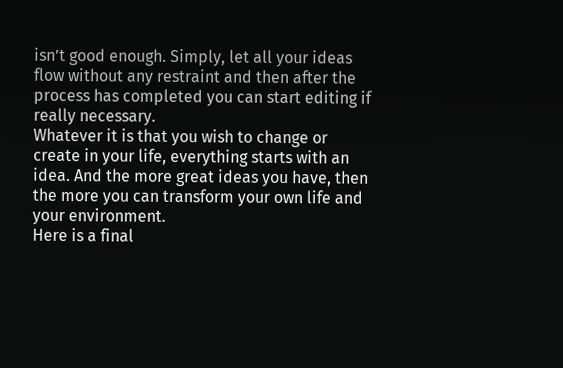isn’t good enough. Simply, let all your ideas flow without any restraint and then after the process has completed you can start editing if really necessary.
Whatever it is that you wish to change or create in your life, everything starts with an idea. And the more great ideas you have, then the more you can transform your own life and your environment.
Here is a final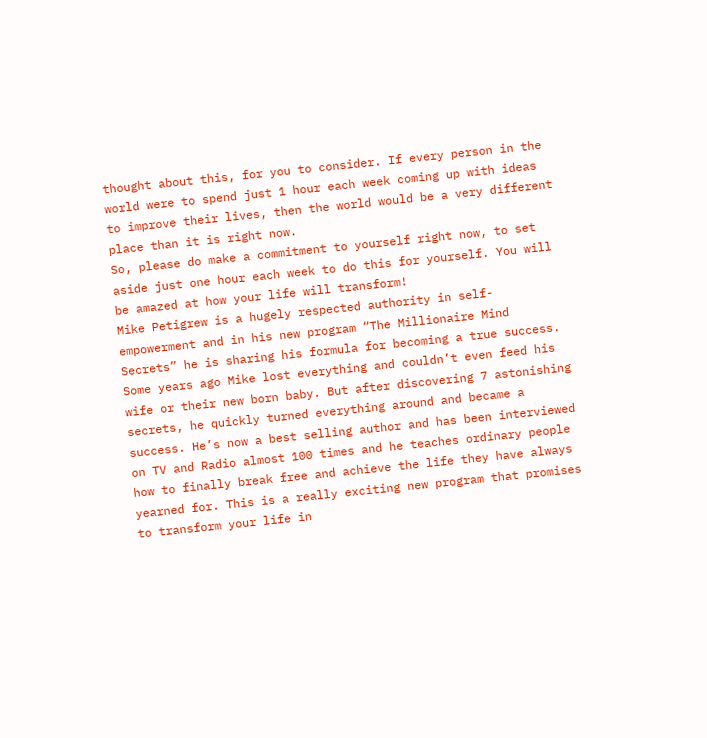thought about this, for you to consider. If every person in the world were to spend just 1 hour each week coming up with ideas to improve their lives, then the world would be a very different place than it is right now.
So, please do make a commitment to yourself right now, to set aside just one hour each week to do this for yourself. You will be amazed at how your life will transform!
Mike Petigrew is a hugely respected authority in self-empowerment and in his new program “The Millionaire Mind Secrets” he is sharing his formula for becoming a true success. Some years ago Mike lost everything and couldn’t even feed his wife or their new born baby. But after discovering 7 astonishing secrets, he quickly turned everything around and became a success. He’s now a best selling author and has been interviewed on TV and Radio almost 100 times and he teaches ordinary people how to finally break free and achieve the life they have always yearned for. This is a really exciting new program that promises to transform your life in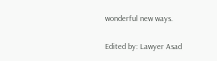wonderful new ways.

Edited by: Lawyer Asad